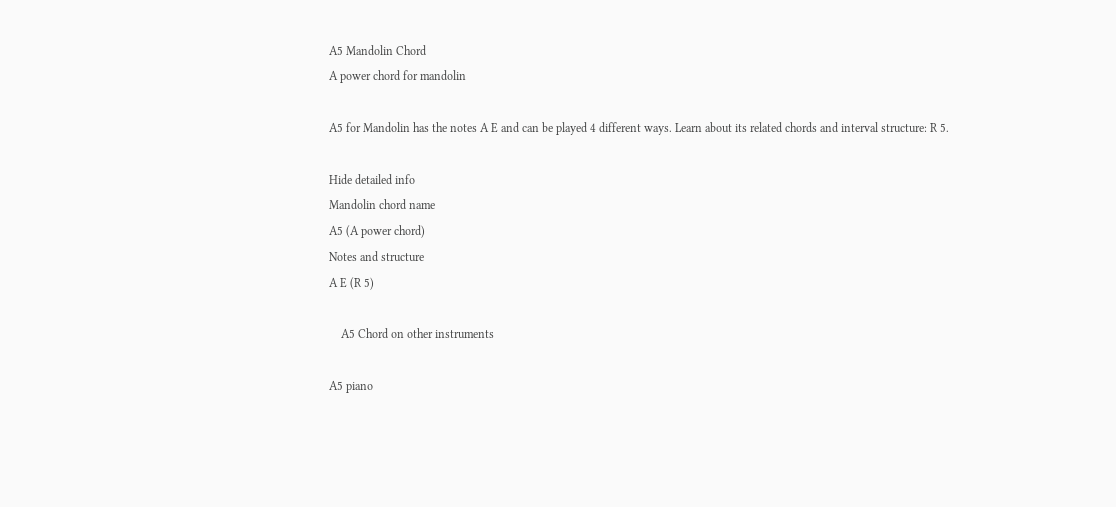A5 Mandolin Chord
A power chord for mandolin

A5 for Mandolin has the notes A E and can be played 4 different ways. Learn about its related chords and interval structure: R 5.

Hide detailed info
Mandolin chord name
A5 (A power chord)
Notes and structure
A E (R 5)

    A5 Chord on other instruments

A5 piano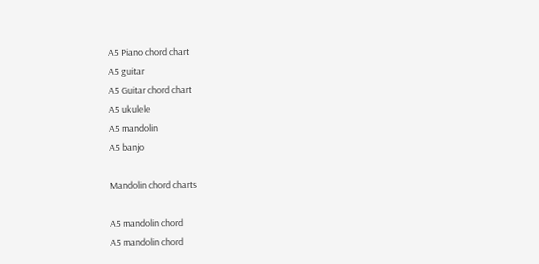A5 Piano chord chart
A5 guitar
A5 Guitar chord chart
A5 ukulele
A5 mandolin
A5 banjo

Mandolin chord charts

A5 mandolin chord
A5 mandolin chord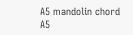A5 mandolin chord
A5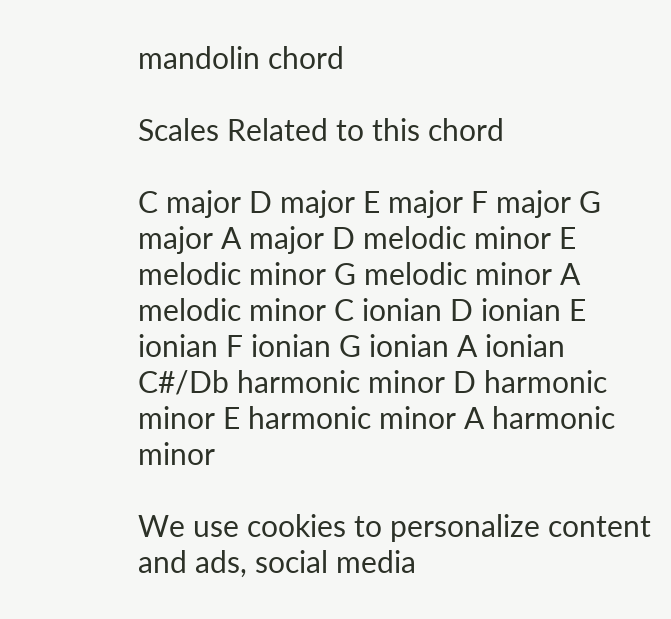mandolin chord

Scales Related to this chord

C major D major E major F major G major A major D melodic minor E melodic minor G melodic minor A melodic minor C ionian D ionian E ionian F ionian G ionian A ionian C#/Db harmonic minor D harmonic minor E harmonic minor A harmonic minor

We use cookies to personalize content and ads, social media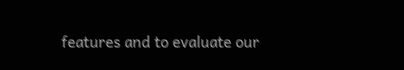features and to evaluate our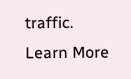traffic.     Learn More